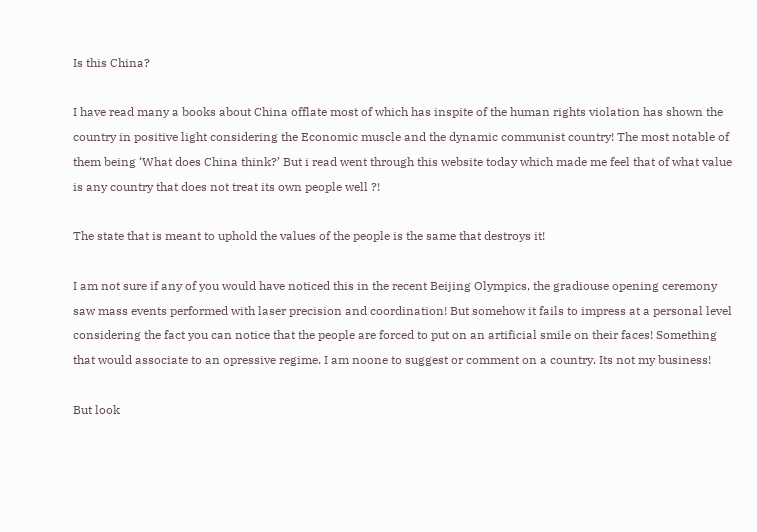Is this China?

I have read many a books about China offlate most of which has inspite of the human rights violation has shown the country in positive light considering the Economic muscle and the dynamic communist country! The most notable of them being ‘What does China think?’ But i read went through this website today which made me feel that of what value is any country that does not treat its own people well ?!

The state that is meant to uphold the values of the people is the same that destroys it!

I am not sure if any of you would have noticed this in the recent Beijing Olympics, the gradiouse opening ceremony saw mass events performed with laser precision and coordination! But somehow it fails to impress at a personal level considering the fact you can notice that the people are forced to put on an artificial smile on their faces! Something that would associate to an opressive regime. I am noone to suggest or comment on a country. Its not my business!

But look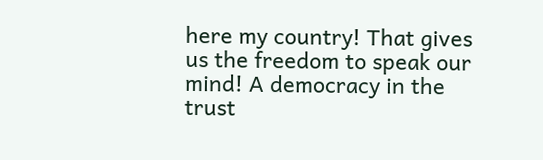here my country! That gives us the freedom to speak our mind! A democracy in the trust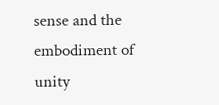sense and the embodiment of unity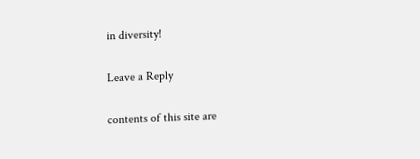in diversity!

Leave a Reply

contents of this site are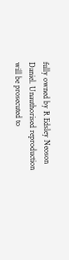fully owned by R Edsley Neoson Daniel. Unauthorised reproduction will be prosecuted to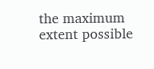the maximum extent possible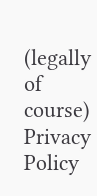(legally of course) Privacy Policy